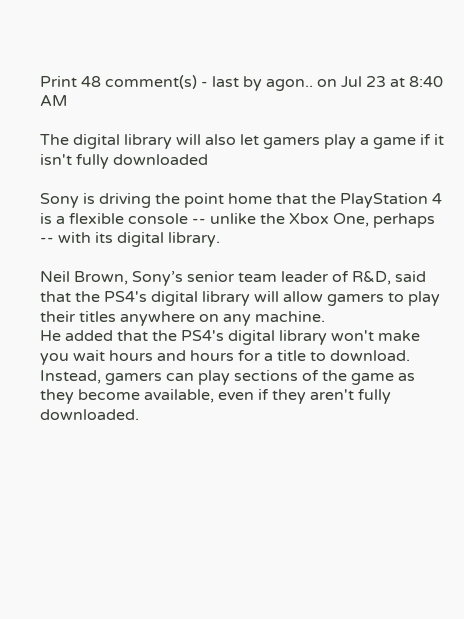Print 48 comment(s) - last by agon.. on Jul 23 at 8:40 AM

The digital library will also let gamers play a game if it isn't fully downloaded

Sony is driving the point home that the PlayStation 4 is a flexible console -- unlike the Xbox One, perhaps -- with its digital library.

Neil Brown, Sony’s senior team leader of R&D, said that the PS4's digital library will allow gamers to play their titles anywhere on any machine.
He added that the PS4's digital library won't make you wait hours and hours for a title to download. Instead, gamers can play sections of the game as they become available, even if they aren't fully downloaded.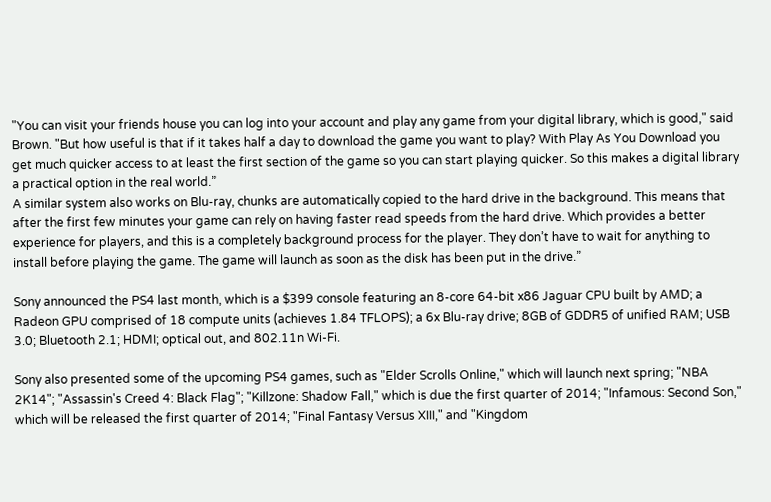"You can visit your friends house you can log into your account and play any game from your digital library, which is good," said Brown. "But how useful is that if it takes half a day to download the game you want to play? With Play As You Download you get much quicker access to at least the first section of the game so you can start playing quicker. So this makes a digital library a practical option in the real world.”
A similar system also works on Blu-ray, chunks are automatically copied to the hard drive in the background. This means that after the first few minutes your game can rely on having faster read speeds from the hard drive. Which provides a better experience for players, and this is a completely background process for the player. They don’t have to wait for anything to install before playing the game. The game will launch as soon as the disk has been put in the drive.”

Sony announced the PS4 last month, which is a $399 console featuring an 8-core 64-bit x86 Jaguar CPU built by AMD; a Radeon GPU comprised of 18 compute units (achieves 1.84 TFLOPS); a 6x Blu-ray drive; 8GB of GDDR5 of unified RAM; USB 3.0; Bluetooth 2.1; HDMI; optical out, and 802.11n Wi-Fi.

Sony also presented some of the upcoming PS4 games, such as "Elder Scrolls Online," which will launch next spring; "NBA 2K14"; "Assassin's Creed 4: Black Flag"; "Killzone: Shadow Fall," which is due the first quarter of 2014; "Infamous: Second Son," which will be released the first quarter of 2014; "Final Fantasy Versus XIII," and "Kingdom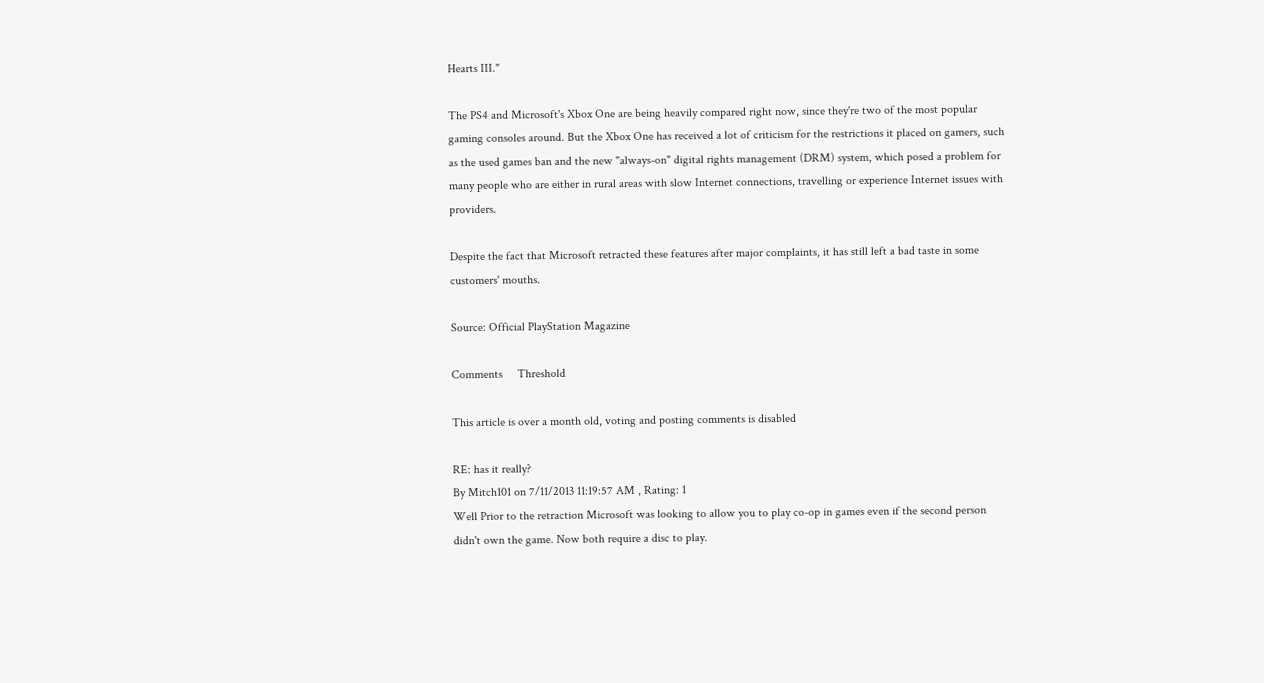Hearts III."

The PS4 and Microsoft's Xbox One are being heavily compared right now, since they're two of the most popular gaming consoles around. But the Xbox One has received a lot of criticism for the restrictions it placed on gamers, such as the used games ban and the new "always-on" digital rights management (DRM) system, which posed a problem for many people who are either in rural areas with slow Internet connections, travelling or experience Internet issues with providers.

Despite the fact that Microsoft retracted these features after major complaints, it has still left a bad taste in some customers' mouths.

Source: Official PlayStation Magazine

Comments     Threshold

This article is over a month old, voting and posting comments is disabled

RE: has it really?
By Mitch101 on 7/11/2013 11:19:57 AM , Rating: 1
Well Prior to the retraction Microsoft was looking to allow you to play co-op in games even if the second person didn't own the game. Now both require a disc to play.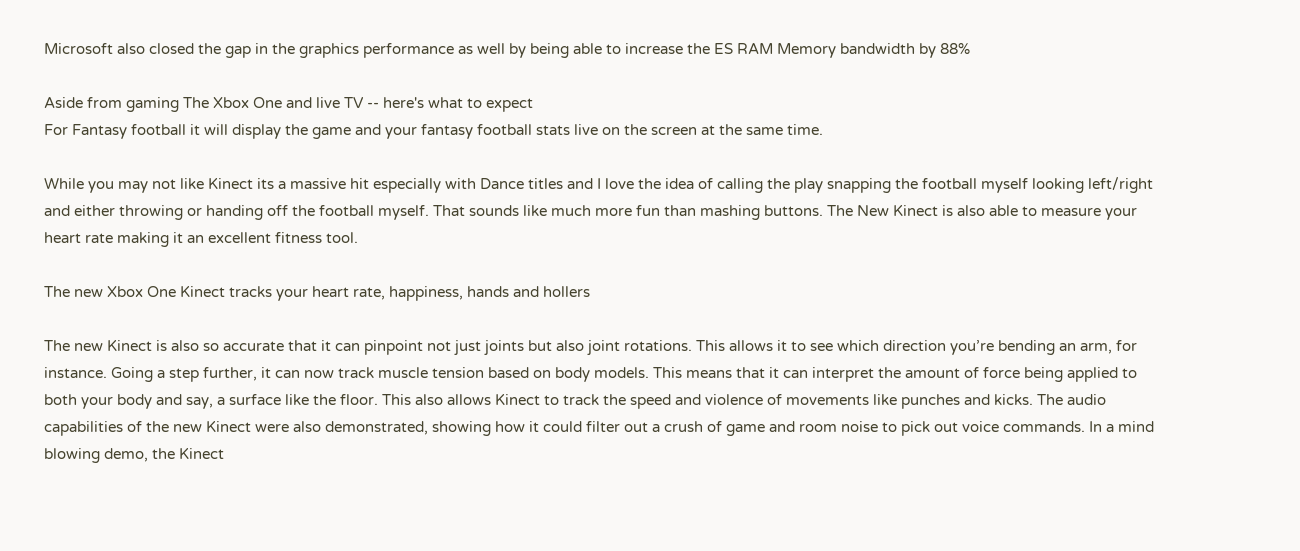Microsoft also closed the gap in the graphics performance as well by being able to increase the ES RAM Memory bandwidth by 88%

Aside from gaming The Xbox One and live TV -- here's what to expect
For Fantasy football it will display the game and your fantasy football stats live on the screen at the same time.

While you may not like Kinect its a massive hit especially with Dance titles and I love the idea of calling the play snapping the football myself looking left/right and either throwing or handing off the football myself. That sounds like much more fun than mashing buttons. The New Kinect is also able to measure your heart rate making it an excellent fitness tool.

The new Xbox One Kinect tracks your heart rate, happiness, hands and hollers

The new Kinect is also so accurate that it can pinpoint not just joints but also joint rotations. This allows it to see which direction you’re bending an arm, for instance. Going a step further, it can now track muscle tension based on body models. This means that it can interpret the amount of force being applied to both your body and say, a surface like the floor. This also allows Kinect to track the speed and violence of movements like punches and kicks. The audio capabilities of the new Kinect were also demonstrated, showing how it could filter out a crush of game and room noise to pick out voice commands. In a mind blowing demo, the Kinect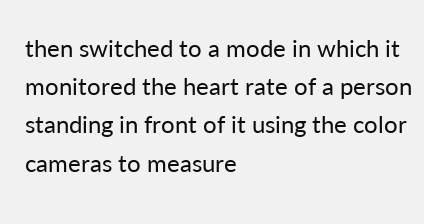then switched to a mode in which it monitored the heart rate of a person standing in front of it using the color cameras to measure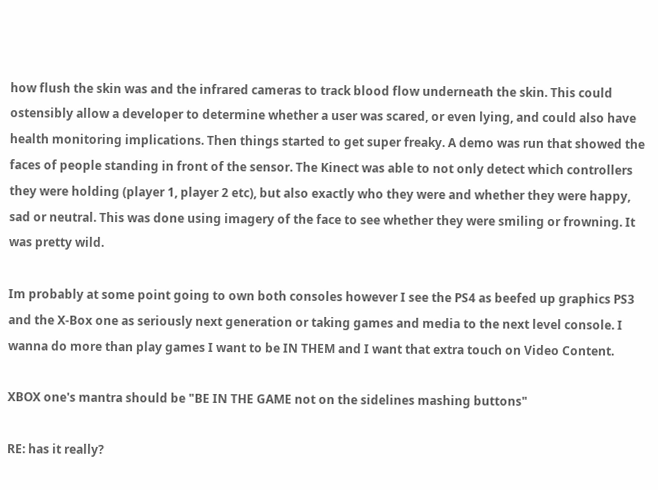how flush the skin was and the infrared cameras to track blood flow underneath the skin. This could ostensibly allow a developer to determine whether a user was scared, or even lying, and could also have health monitoring implications. Then things started to get super freaky. A demo was run that showed the faces of people standing in front of the sensor. The Kinect was able to not only detect which controllers they were holding (player 1, player 2 etc), but also exactly who they were and whether they were happy, sad or neutral. This was done using imagery of the face to see whether they were smiling or frowning. It was pretty wild.

Im probably at some point going to own both consoles however I see the PS4 as beefed up graphics PS3 and the X-Box one as seriously next generation or taking games and media to the next level console. I wanna do more than play games I want to be IN THEM and I want that extra touch on Video Content.

XBOX one's mantra should be "BE IN THE GAME not on the sidelines mashing buttons"

RE: has it really?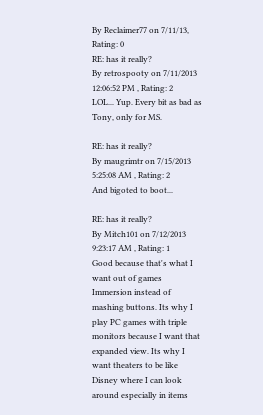By Reclaimer77 on 7/11/13, Rating: 0
RE: has it really?
By retrospooty on 7/11/2013 12:06:52 PM , Rating: 2
LOL... Yup. Every bit as bad as Tony, only for MS.

RE: has it really?
By maugrimtr on 7/15/2013 5:25:08 AM , Rating: 2
And bigoted to boot...

RE: has it really?
By Mitch101 on 7/12/2013 9:23:17 AM , Rating: 1
Good because that's what I want out of games Immersion instead of mashing buttons. Its why I play PC games with triple monitors because I want that expanded view. Its why I want theaters to be like Disney where I can look around especially in items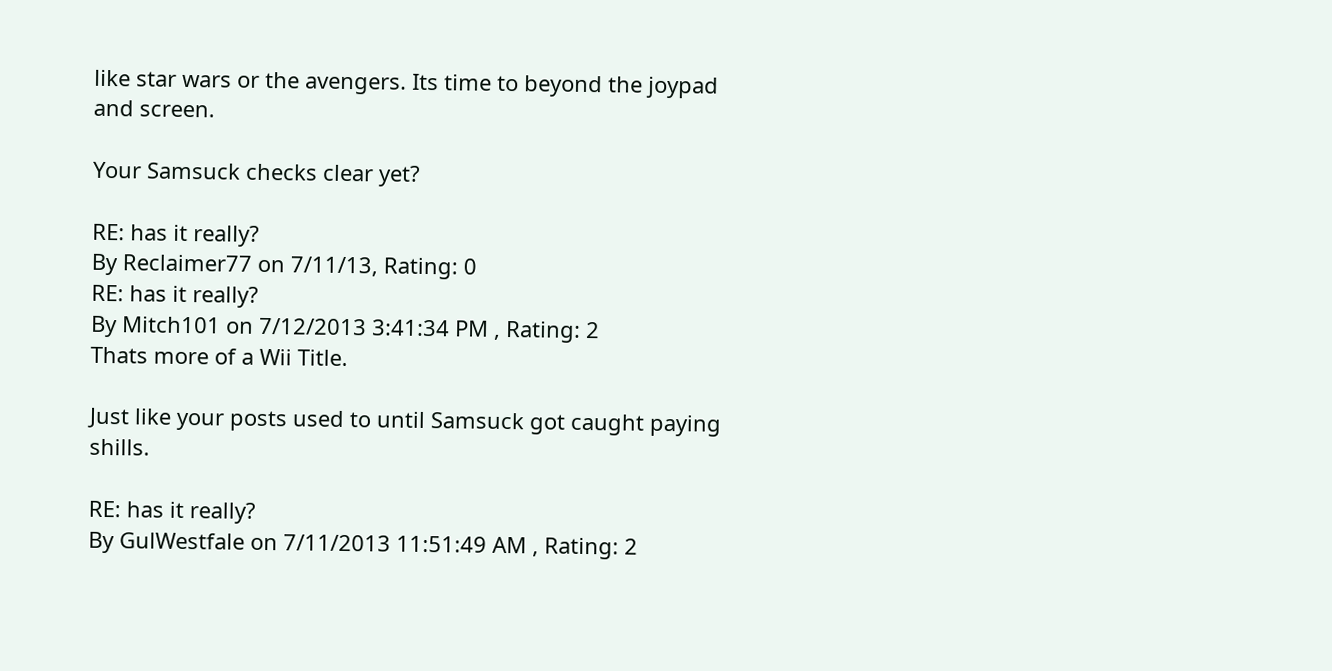like star wars or the avengers. Its time to beyond the joypad and screen.

Your Samsuck checks clear yet?

RE: has it really?
By Reclaimer77 on 7/11/13, Rating: 0
RE: has it really?
By Mitch101 on 7/12/2013 3:41:34 PM , Rating: 2
Thats more of a Wii Title.

Just like your posts used to until Samsuck got caught paying shills.

RE: has it really?
By GulWestfale on 7/11/2013 11:51:49 AM , Rating: 2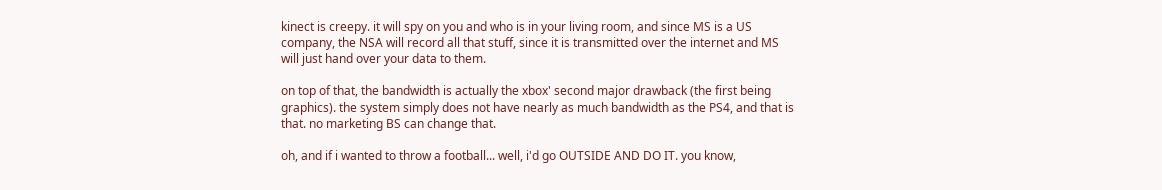kinect is creepy. it will spy on you and who is in your living room, and since MS is a US company, the NSA will record all that stuff, since it is transmitted over the internet and MS will just hand over your data to them.

on top of that, the bandwidth is actually the xbox' second major drawback (the first being graphics). the system simply does not have nearly as much bandwidth as the PS4, and that is that. no marketing BS can change that.

oh, and if i wanted to throw a football... well, i'd go OUTSIDE AND DO IT. you know,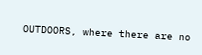OUTDOORS, where there are no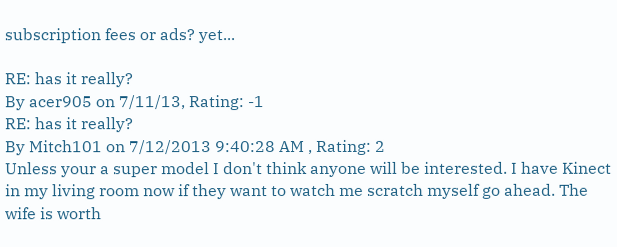subscription fees or ads? yet...

RE: has it really?
By acer905 on 7/11/13, Rating: -1
RE: has it really?
By Mitch101 on 7/12/2013 9:40:28 AM , Rating: 2
Unless your a super model I don't think anyone will be interested. I have Kinect in my living room now if they want to watch me scratch myself go ahead. The wife is worth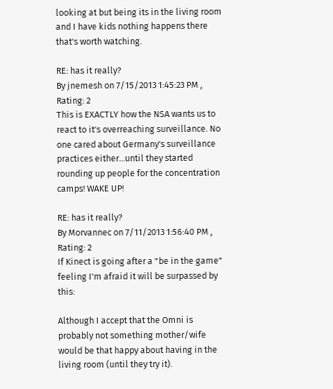looking at but being its in the living room and I have kids nothing happens there that's worth watching.

RE: has it really?
By jnemesh on 7/15/2013 1:45:23 PM , Rating: 2
This is EXACTLY how the NSA wants us to react to it's overreaching surveillance. No one cared about Germany's surveillance practices either...until they started rounding up people for the concentration camps! WAKE UP!

RE: has it really?
By Morvannec on 7/11/2013 1:56:40 PM , Rating: 2
If Kinect is going after a "be in the game" feeling I'm afraid it will be surpassed by this:

Although I accept that the Omni is probably not something mother/wife would be that happy about having in the living room (until they try it).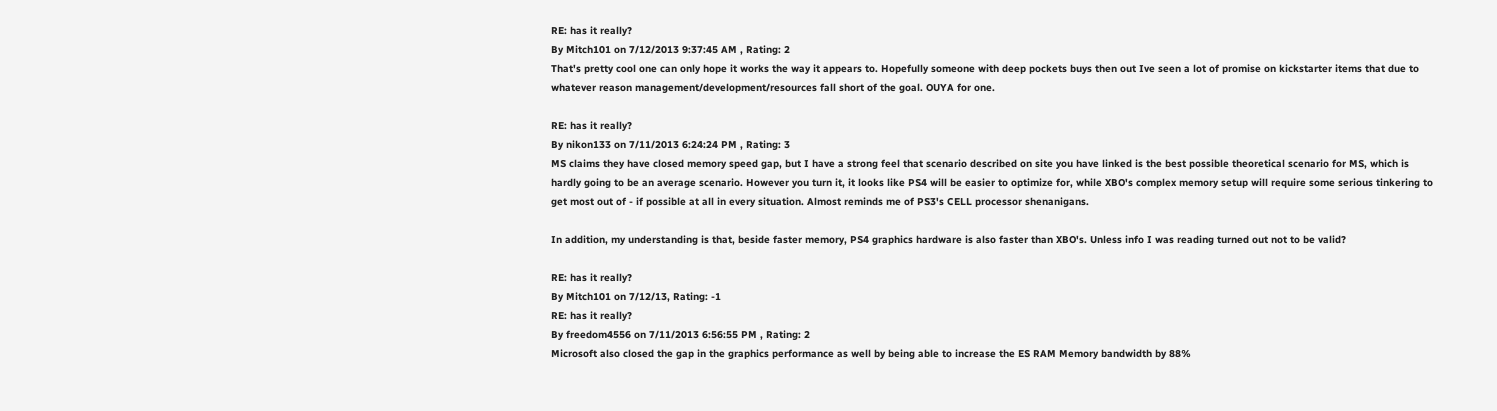RE: has it really?
By Mitch101 on 7/12/2013 9:37:45 AM , Rating: 2
That's pretty cool one can only hope it works the way it appears to. Hopefully someone with deep pockets buys then out Ive seen a lot of promise on kickstarter items that due to whatever reason management/development/resources fall short of the goal. OUYA for one.

RE: has it really?
By nikon133 on 7/11/2013 6:24:24 PM , Rating: 3
MS claims they have closed memory speed gap, but I have a strong feel that scenario described on site you have linked is the best possible theoretical scenario for MS, which is hardly going to be an average scenario. However you turn it, it looks like PS4 will be easier to optimize for, while XBO's complex memory setup will require some serious tinkering to get most out of - if possible at all in every situation. Almost reminds me of PS3's CELL processor shenanigans.

In addition, my understanding is that, beside faster memory, PS4 graphics hardware is also faster than XBO's. Unless info I was reading turned out not to be valid?

RE: has it really?
By Mitch101 on 7/12/13, Rating: -1
RE: has it really?
By freedom4556 on 7/11/2013 6:56:55 PM , Rating: 2
Microsoft also closed the gap in the graphics performance as well by being able to increase the ES RAM Memory bandwidth by 88%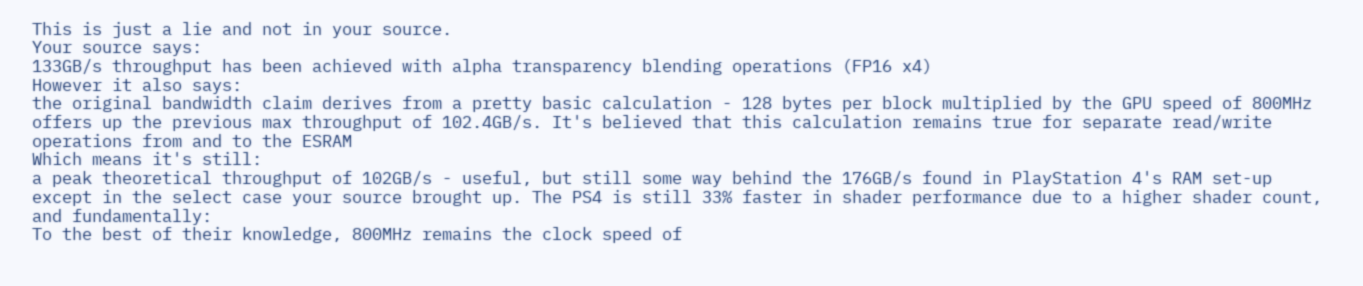This is just a lie and not in your source.
Your source says:
133GB/s throughput has been achieved with alpha transparency blending operations (FP16 x4)
However it also says:
the original bandwidth claim derives from a pretty basic calculation - 128 bytes per block multiplied by the GPU speed of 800MHz offers up the previous max throughput of 102.4GB/s. It's believed that this calculation remains true for separate read/write operations from and to the ESRAM
Which means it's still:
a peak theoretical throughput of 102GB/s - useful, but still some way behind the 176GB/s found in PlayStation 4's RAM set-up
except in the select case your source brought up. The PS4 is still 33% faster in shader performance due to a higher shader count, and fundamentally:
To the best of their knowledge, 800MHz remains the clock speed of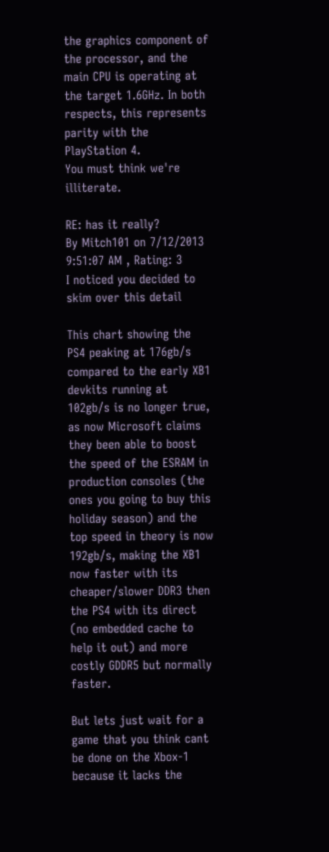the graphics component of the processor, and the main CPU is operating at the target 1.6GHz. In both respects, this represents parity with the PlayStation 4.
You must think we're illiterate.

RE: has it really?
By Mitch101 on 7/12/2013 9:51:07 AM , Rating: 3
I noticed you decided to skim over this detail

This chart showing the PS4 peaking at 176gb/s compared to the early XB1 devkits running at 102gb/s is no longer true, as now Microsoft claims they been able to boost the speed of the ESRAM in production consoles (the ones you going to buy this holiday season) and the top speed in theory is now 192gb/s, making the XB1 now faster with its cheaper/slower DDR3 then the PS4 with its direct (no embedded cache to help it out) and more costly GDDR5 but normally faster.

But lets just wait for a game that you think cant be done on the Xbox-1 because it lacks the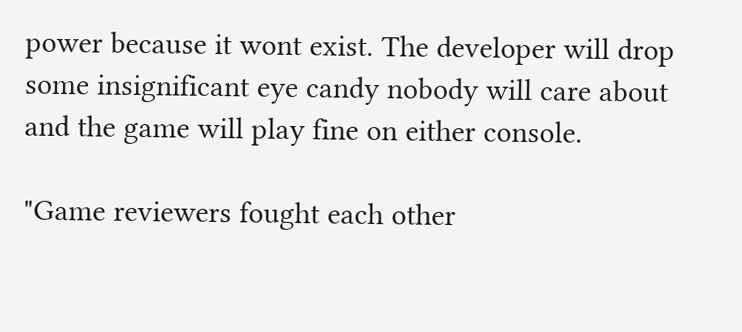power because it wont exist. The developer will drop some insignificant eye candy nobody will care about and the game will play fine on either console.

"Game reviewers fought each other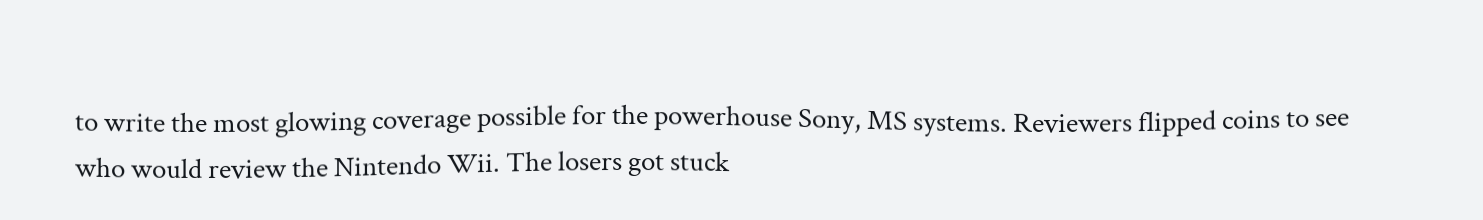to write the most glowing coverage possible for the powerhouse Sony, MS systems. Reviewers flipped coins to see who would review the Nintendo Wii. The losers got stuck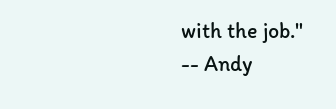with the job." -- Andy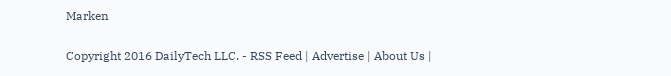Marken

Copyright 2016 DailyTech LLC. - RSS Feed | Advertise | About Us |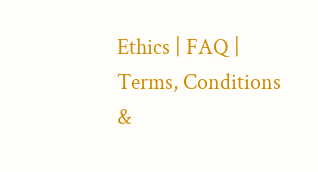Ethics | FAQ | Terms, Conditions &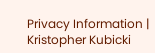Privacy Information | Kristopher Kubicki